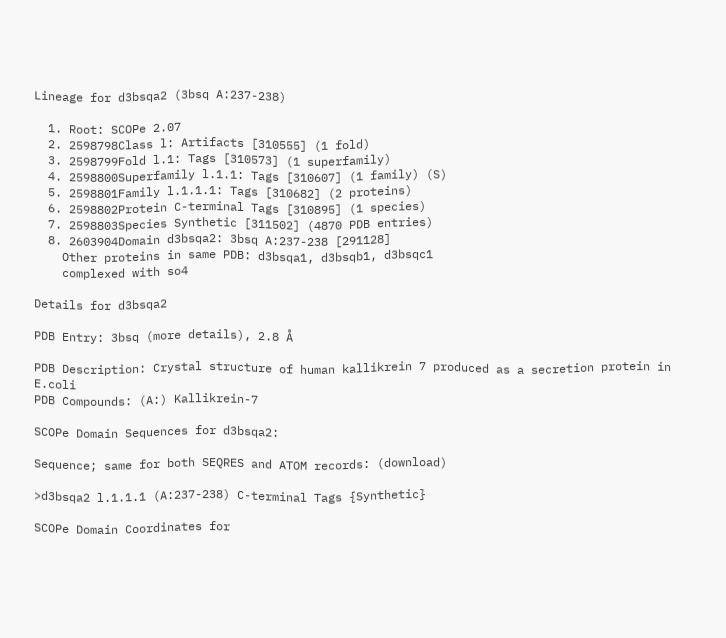Lineage for d3bsqa2 (3bsq A:237-238)

  1. Root: SCOPe 2.07
  2. 2598798Class l: Artifacts [310555] (1 fold)
  3. 2598799Fold l.1: Tags [310573] (1 superfamily)
  4. 2598800Superfamily l.1.1: Tags [310607] (1 family) (S)
  5. 2598801Family l.1.1.1: Tags [310682] (2 proteins)
  6. 2598802Protein C-terminal Tags [310895] (1 species)
  7. 2598803Species Synthetic [311502] (4870 PDB entries)
  8. 2603904Domain d3bsqa2: 3bsq A:237-238 [291128]
    Other proteins in same PDB: d3bsqa1, d3bsqb1, d3bsqc1
    complexed with so4

Details for d3bsqa2

PDB Entry: 3bsq (more details), 2.8 Å

PDB Description: Crystal structure of human kallikrein 7 produced as a secretion protein in E.coli
PDB Compounds: (A:) Kallikrein-7

SCOPe Domain Sequences for d3bsqa2:

Sequence; same for both SEQRES and ATOM records: (download)

>d3bsqa2 l.1.1.1 (A:237-238) C-terminal Tags {Synthetic}

SCOPe Domain Coordinates for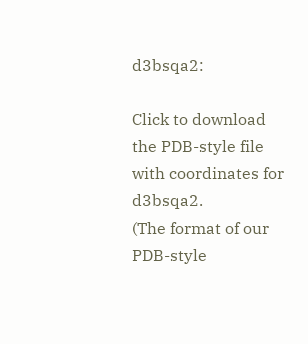d3bsqa2:

Click to download the PDB-style file with coordinates for d3bsqa2.
(The format of our PDB-style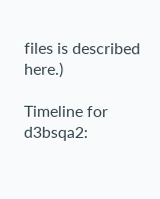files is described here.)

Timeline for d3bsqa2: